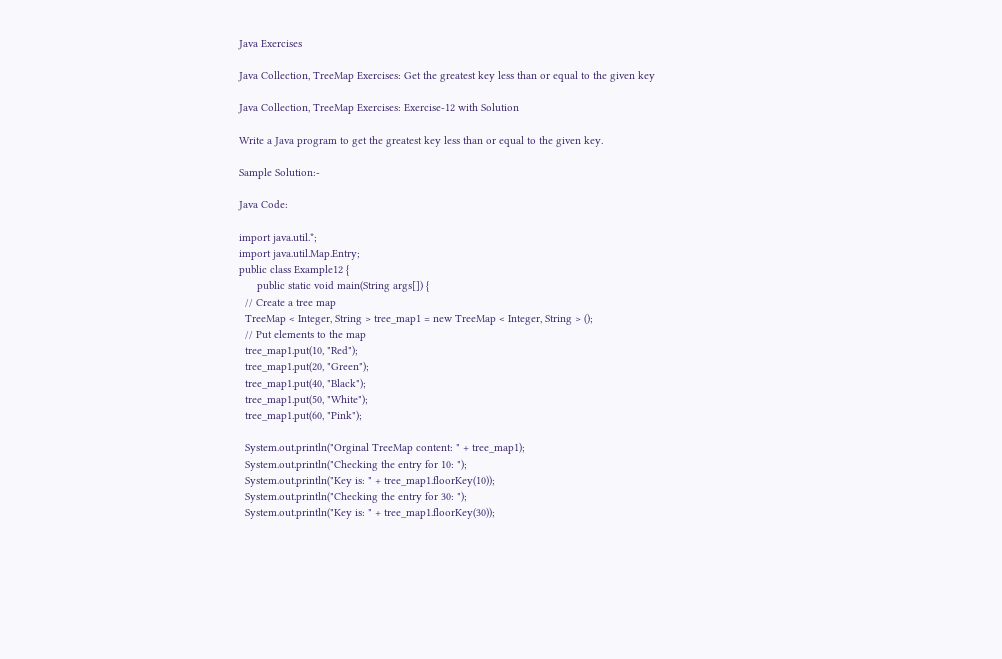Java Exercises

Java Collection, TreeMap Exercises: Get the greatest key less than or equal to the given key

Java Collection, TreeMap Exercises: Exercise-12 with Solution

Write a Java program to get the greatest key less than or equal to the given key.

Sample Solution:-

Java Code:

import java.util.*;
import java.util.Map.Entry;
public class Example12 {
      public static void main(String args[]) {
  // Create a tree map
  TreeMap < Integer, String > tree_map1 = new TreeMap < Integer, String > ();
  // Put elements to the map
  tree_map1.put(10, "Red");
  tree_map1.put(20, "Green");
  tree_map1.put(40, "Black");
  tree_map1.put(50, "White");
  tree_map1.put(60, "Pink");

  System.out.println("Orginal TreeMap content: " + tree_map1);
  System.out.println("Checking the entry for 10: ");
  System.out.println("Key is: " + tree_map1.floorKey(10));
  System.out.println("Checking the entry for 30: ");
  System.out.println("Key is: " + tree_map1.floorKey(30));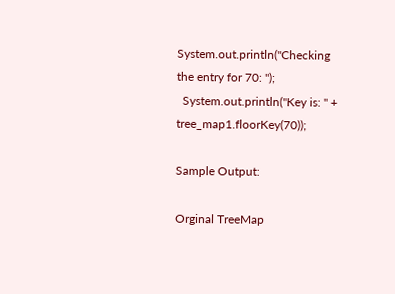System.out.println("Checking the entry for 70: ");
  System.out.println("Key is: " + tree_map1.floorKey(70));

Sample Output:

Orginal TreeMap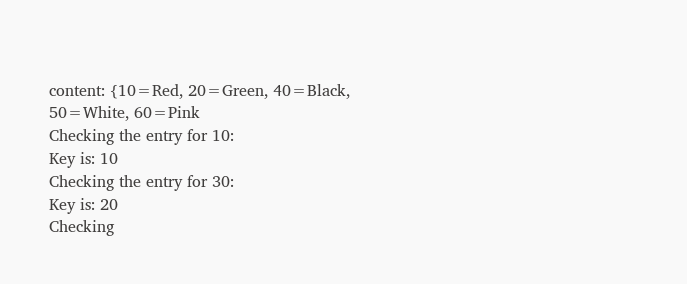content: {10=Red, 20=Green, 40=Black, 50=White, 60=Pink
Checking the entry for 10:
Key is: 10
Checking the entry for 30:
Key is: 20
Checking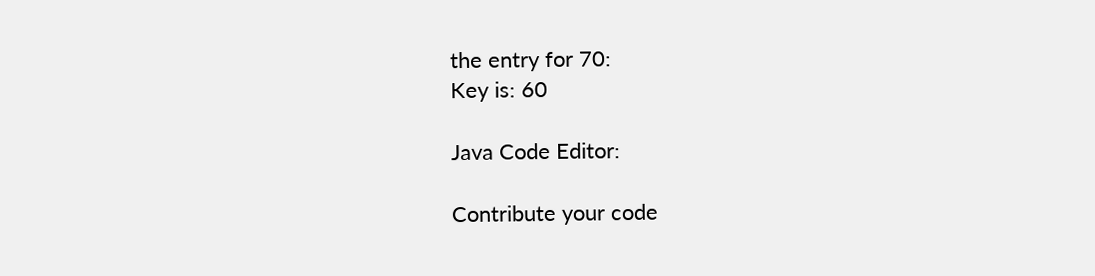the entry for 70:
Key is: 60

Java Code Editor:

Contribute your code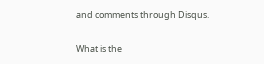and comments through Disqus.

What is the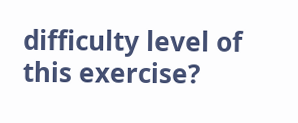difficulty level of this exercise?